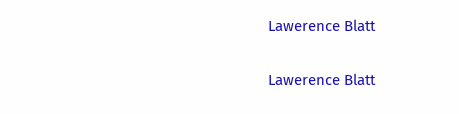Lawerence Blatt

Lawerence Blatt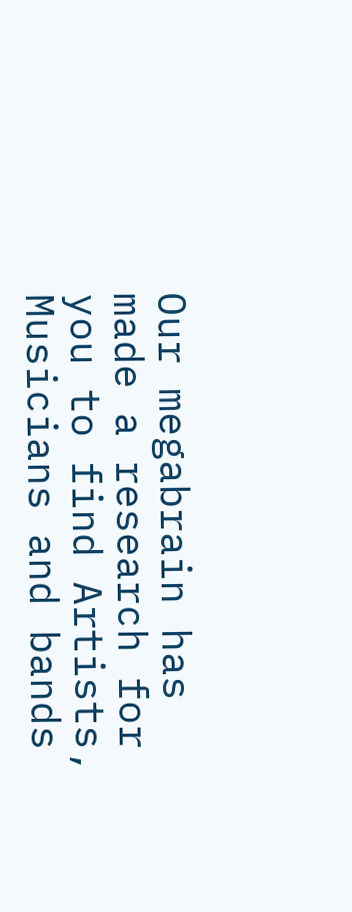Our megabrain has made a research for you to find Artists, Musicians and bands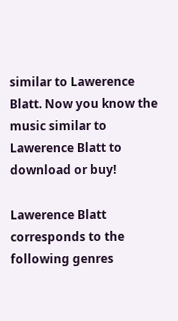similar to Lawerence Blatt. Now you know the music similar to Lawerence Blatt to download or buy!

Lawerence Blatt corresponds to the following genres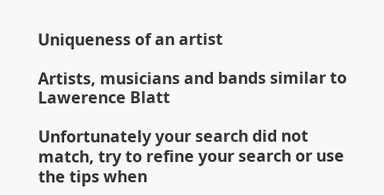Uniqueness of an artist

Artists, musicians and bands similar to Lawerence Blatt

Unfortunately your search did not match, try to refine your search or use the tips when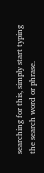searching for this, simply start typing the search word or phrase.